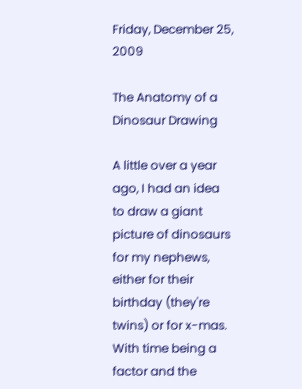Friday, December 25, 2009

The Anatomy of a Dinosaur Drawing

A little over a year ago, I had an idea to draw a giant picture of dinosaurs for my nephews, either for their birthday (they're twins) or for x-mas. With time being a factor and the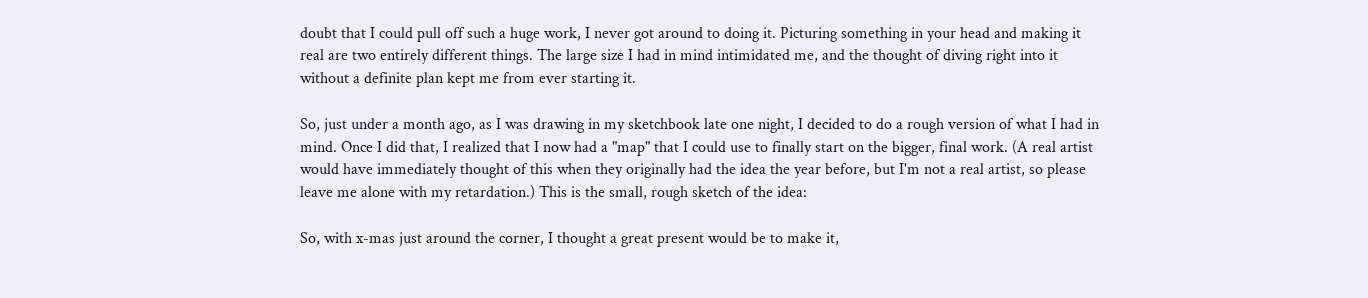doubt that I could pull off such a huge work, I never got around to doing it. Picturing something in your head and making it real are two entirely different things. The large size I had in mind intimidated me, and the thought of diving right into it without a definite plan kept me from ever starting it.

So, just under a month ago, as I was drawing in my sketchbook late one night, I decided to do a rough version of what I had in mind. Once I did that, I realized that I now had a "map" that I could use to finally start on the bigger, final work. (A real artist would have immediately thought of this when they originally had the idea the year before, but I'm not a real artist, so please leave me alone with my retardation.) This is the small, rough sketch of the idea:

So, with x-mas just around the corner, I thought a great present would be to make it,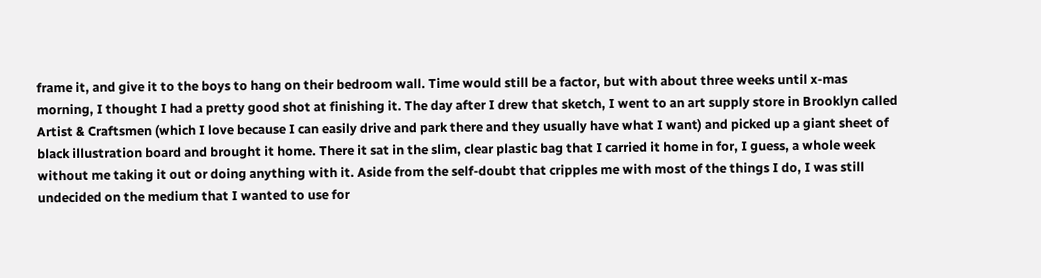frame it, and give it to the boys to hang on their bedroom wall. Time would still be a factor, but with about three weeks until x-mas morning, I thought I had a pretty good shot at finishing it. The day after I drew that sketch, I went to an art supply store in Brooklyn called Artist & Craftsmen (which I love because I can easily drive and park there and they usually have what I want) and picked up a giant sheet of black illustration board and brought it home. There it sat in the slim, clear plastic bag that I carried it home in for, I guess, a whole week without me taking it out or doing anything with it. Aside from the self-doubt that cripples me with most of the things I do, I was still undecided on the medium that I wanted to use for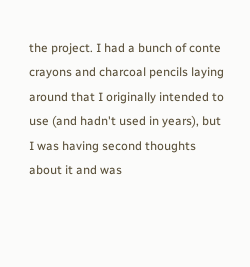the project. I had a bunch of conte crayons and charcoal pencils laying around that I originally intended to use (and hadn't used in years), but I was having second thoughts about it and was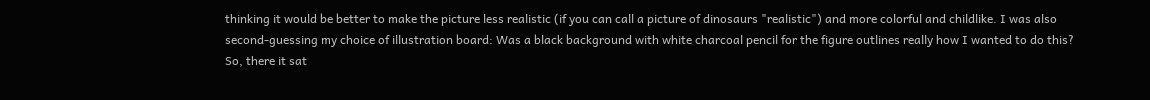thinking it would be better to make the picture less realistic (if you can call a picture of dinosaurs "realistic") and more colorful and childlike. I was also second-guessing my choice of illustration board: Was a black background with white charcoal pencil for the figure outlines really how I wanted to do this? So, there it sat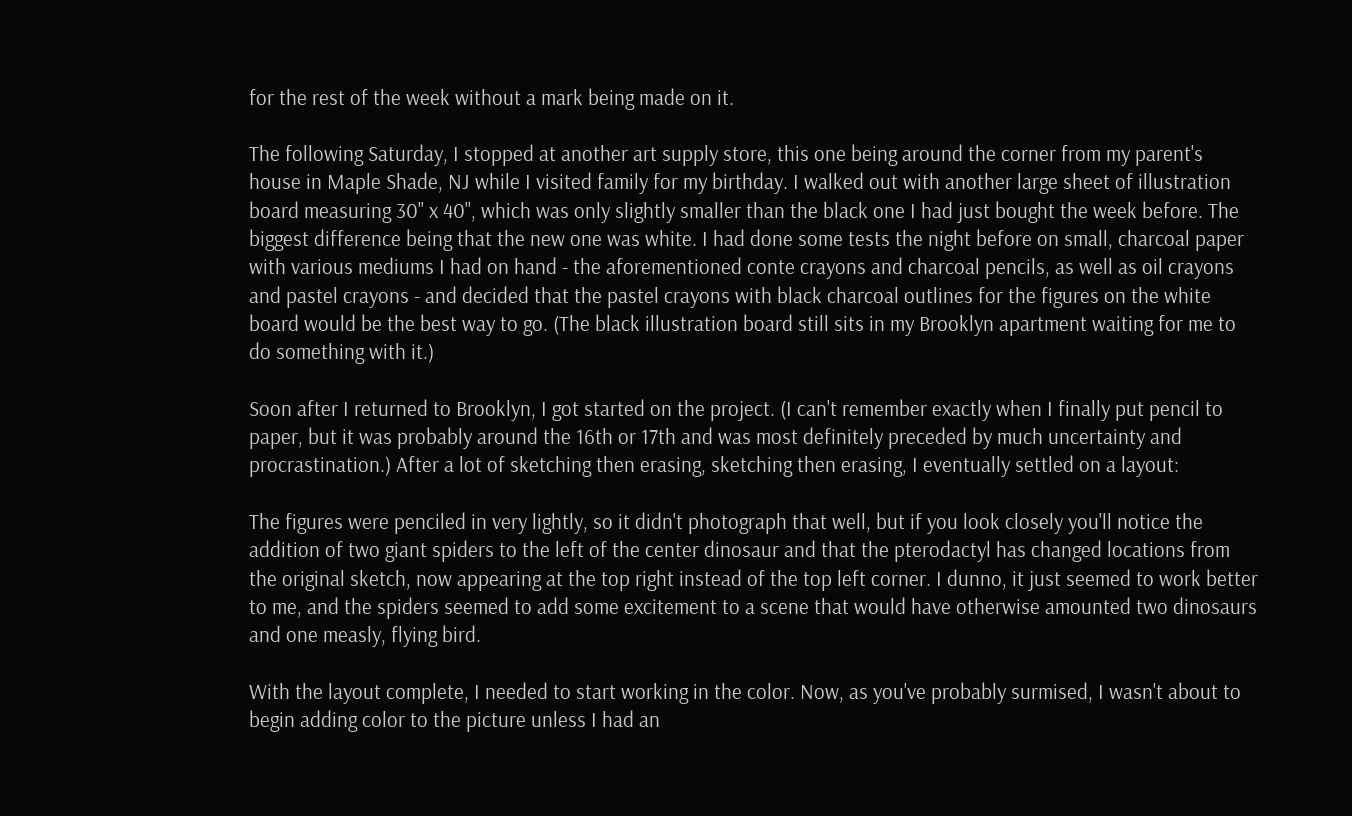for the rest of the week without a mark being made on it.

The following Saturday, I stopped at another art supply store, this one being around the corner from my parent's house in Maple Shade, NJ while I visited family for my birthday. I walked out with another large sheet of illustration board measuring 30" x 40", which was only slightly smaller than the black one I had just bought the week before. The biggest difference being that the new one was white. I had done some tests the night before on small, charcoal paper with various mediums I had on hand - the aforementioned conte crayons and charcoal pencils, as well as oil crayons and pastel crayons - and decided that the pastel crayons with black charcoal outlines for the figures on the white board would be the best way to go. (The black illustration board still sits in my Brooklyn apartment waiting for me to do something with it.)

Soon after I returned to Brooklyn, I got started on the project. (I can't remember exactly when I finally put pencil to paper, but it was probably around the 16th or 17th and was most definitely preceded by much uncertainty and procrastination.) After a lot of sketching then erasing, sketching then erasing, I eventually settled on a layout:

The figures were penciled in very lightly, so it didn't photograph that well, but if you look closely you'll notice the addition of two giant spiders to the left of the center dinosaur and that the pterodactyl has changed locations from the original sketch, now appearing at the top right instead of the top left corner. I dunno, it just seemed to work better to me, and the spiders seemed to add some excitement to a scene that would have otherwise amounted two dinosaurs and one measly, flying bird.

With the layout complete, I needed to start working in the color. Now, as you've probably surmised, I wasn't about to begin adding color to the picture unless I had an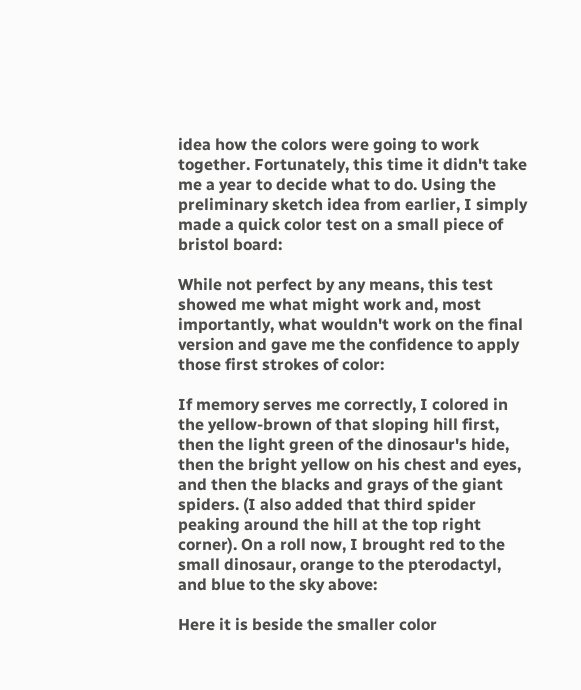idea how the colors were going to work together. Fortunately, this time it didn't take me a year to decide what to do. Using the preliminary sketch idea from earlier, I simply made a quick color test on a small piece of bristol board:

While not perfect by any means, this test showed me what might work and, most importantly, what wouldn't work on the final version and gave me the confidence to apply those first strokes of color:

If memory serves me correctly, I colored in the yellow-brown of that sloping hill first, then the light green of the dinosaur's hide, then the bright yellow on his chest and eyes, and then the blacks and grays of the giant spiders. (I also added that third spider peaking around the hill at the top right corner). On a roll now, I brought red to the small dinosaur, orange to the pterodactyl, and blue to the sky above:

Here it is beside the smaller color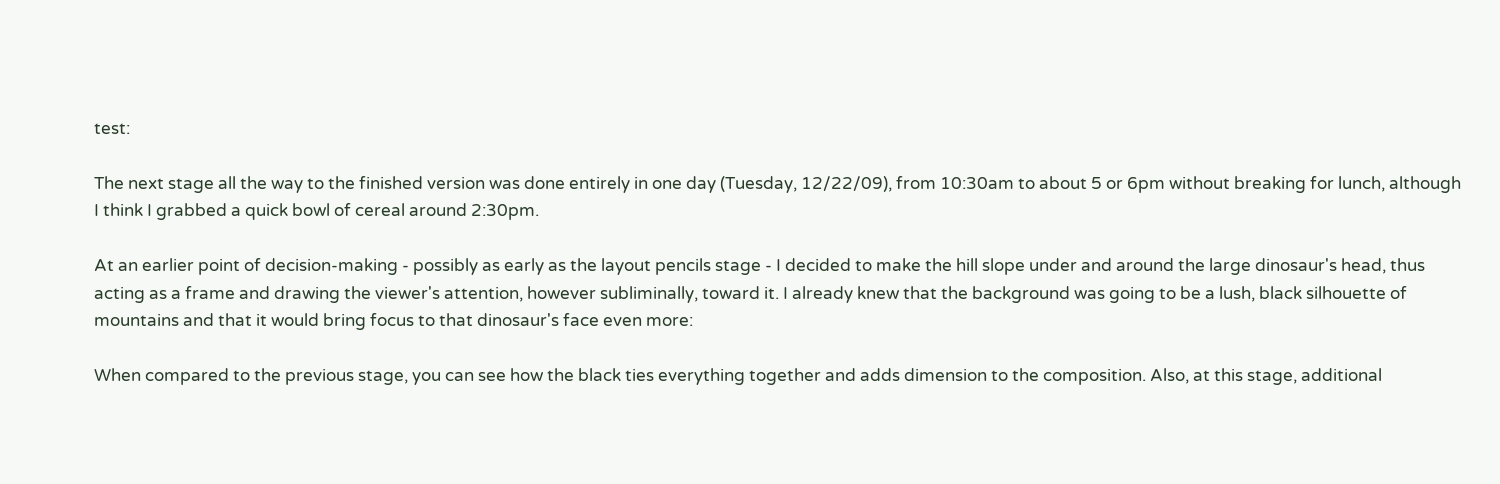test:

The next stage all the way to the finished version was done entirely in one day (Tuesday, 12/22/09), from 10:30am to about 5 or 6pm without breaking for lunch, although I think I grabbed a quick bowl of cereal around 2:30pm.

At an earlier point of decision-making - possibly as early as the layout pencils stage - I decided to make the hill slope under and around the large dinosaur's head, thus acting as a frame and drawing the viewer's attention, however subliminally, toward it. I already knew that the background was going to be a lush, black silhouette of mountains and that it would bring focus to that dinosaur's face even more:

When compared to the previous stage, you can see how the black ties everything together and adds dimension to the composition. Also, at this stage, additional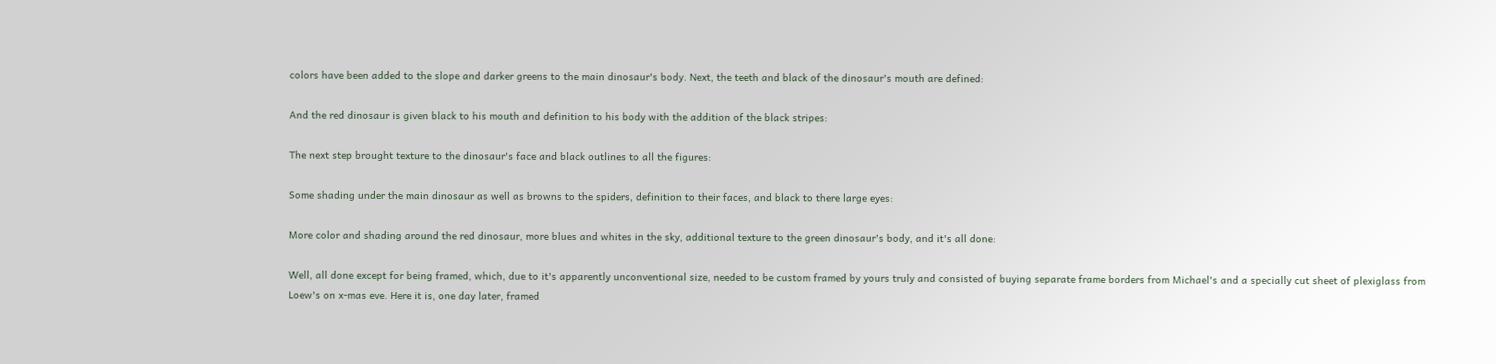colors have been added to the slope and darker greens to the main dinosaur's body. Next, the teeth and black of the dinosaur's mouth are defined:

And the red dinosaur is given black to his mouth and definition to his body with the addition of the black stripes:

The next step brought texture to the dinosaur's face and black outlines to all the figures:

Some shading under the main dinosaur as well as browns to the spiders, definition to their faces, and black to there large eyes:

More color and shading around the red dinosaur, more blues and whites in the sky, additional texture to the green dinosaur's body, and it's all done:

Well, all done except for being framed, which, due to it's apparently unconventional size, needed to be custom framed by yours truly and consisted of buying separate frame borders from Michael's and a specially cut sheet of plexiglass from Loew's on x-mas eve. Here it is, one day later, framed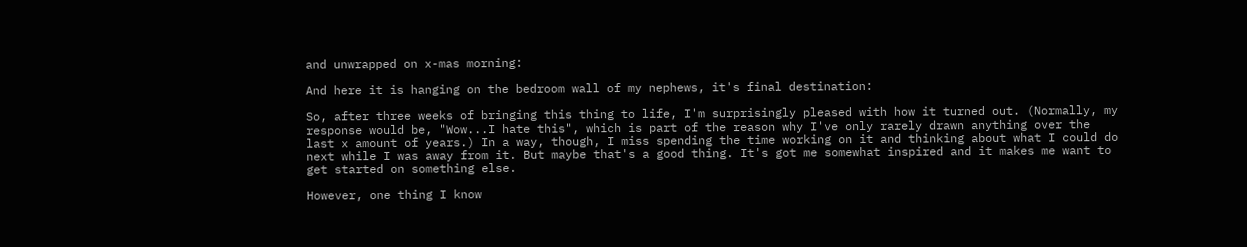and unwrapped on x-mas morning:

And here it is hanging on the bedroom wall of my nephews, it's final destination:

So, after three weeks of bringing this thing to life, I'm surprisingly pleased with how it turned out. (Normally, my response would be, "Wow...I hate this", which is part of the reason why I've only rarely drawn anything over the last x amount of years.) In a way, though, I miss spending the time working on it and thinking about what I could do next while I was away from it. But maybe that's a good thing. It's got me somewhat inspired and it makes me want to get started on something else.

However, one thing I know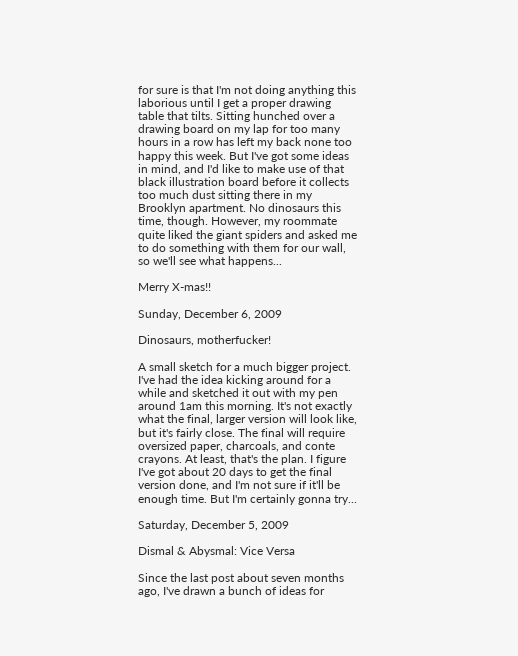for sure is that I'm not doing anything this laborious until I get a proper drawing table that tilts. Sitting hunched over a drawing board on my lap for too many hours in a row has left my back none too happy this week. But I've got some ideas in mind, and I'd like to make use of that black illustration board before it collects too much dust sitting there in my Brooklyn apartment. No dinosaurs this time, though. However, my roommate quite liked the giant spiders and asked me to do something with them for our wall, so we'll see what happens...

Merry X-mas!!

Sunday, December 6, 2009

Dinosaurs, motherfucker!

A small sketch for a much bigger project. I've had the idea kicking around for a while and sketched it out with my pen around 1am this morning. It's not exactly what the final, larger version will look like, but it's fairly close. The final will require oversized paper, charcoals, and conte crayons. At least, that's the plan. I figure I've got about 20 days to get the final version done, and I'm not sure if it'll be enough time. But I'm certainly gonna try...

Saturday, December 5, 2009

Dismal & Abysmal: Vice Versa

Since the last post about seven months ago, I've drawn a bunch of ideas for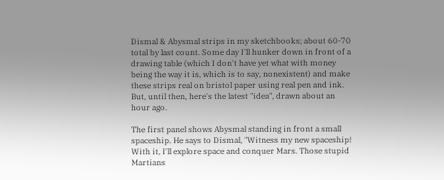Dismal & Abysmal strips in my sketchbooks; about 60-70 total by last count. Some day I'll hunker down in front of a drawing table (which I don't have yet what with money being the way it is, which is to say, nonexistent) and make these strips real on bristol paper using real pen and ink. But, until then, here's the latest "idea", drawn about an hour ago.

The first panel shows Abysmal standing in front a small spaceship. He says to Dismal, "Witness my new spaceship! With it, I'll explore space and conquer Mars. Those stupid Martians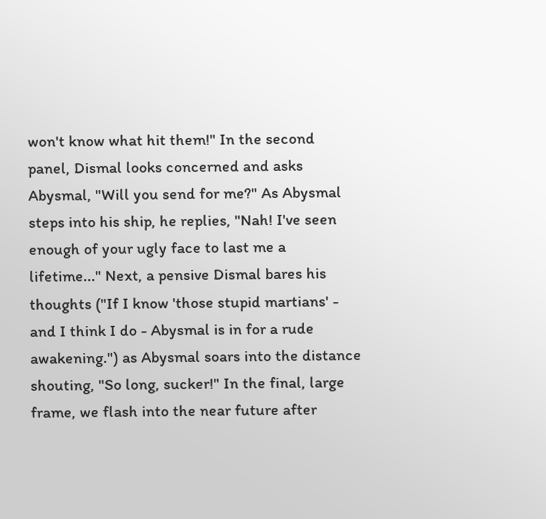won't know what hit them!" In the second panel, Dismal looks concerned and asks Abysmal, "Will you send for me?" As Abysmal steps into his ship, he replies, "Nah! I've seen enough of your ugly face to last me a lifetime..." Next, a pensive Dismal bares his thoughts ("If I know 'those stupid martians' - and I think I do - Abysmal is in for a rude awakening.") as Abysmal soars into the distance shouting, "So long, sucker!" In the final, large frame, we flash into the near future after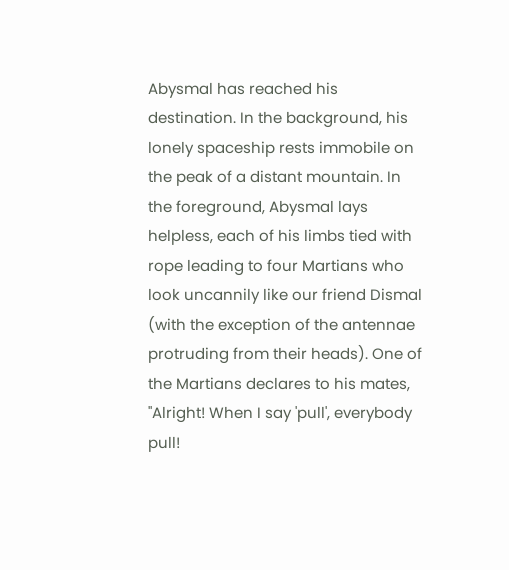Abysmal has reached his destination. In the background, his lonely spaceship rests immobile on the peak of a distant mountain. In the foreground, Abysmal lays helpless, each of his limbs tied with rope leading to four Martians who look uncannily like our friend Dismal (with the exception of the antennae protruding from their heads). One of the Martians declares to his mates, "Alright! When I say 'pull', everybody pull!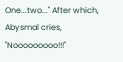One...two..." After which, Abysmal cries, "Nooooooooo!!!"